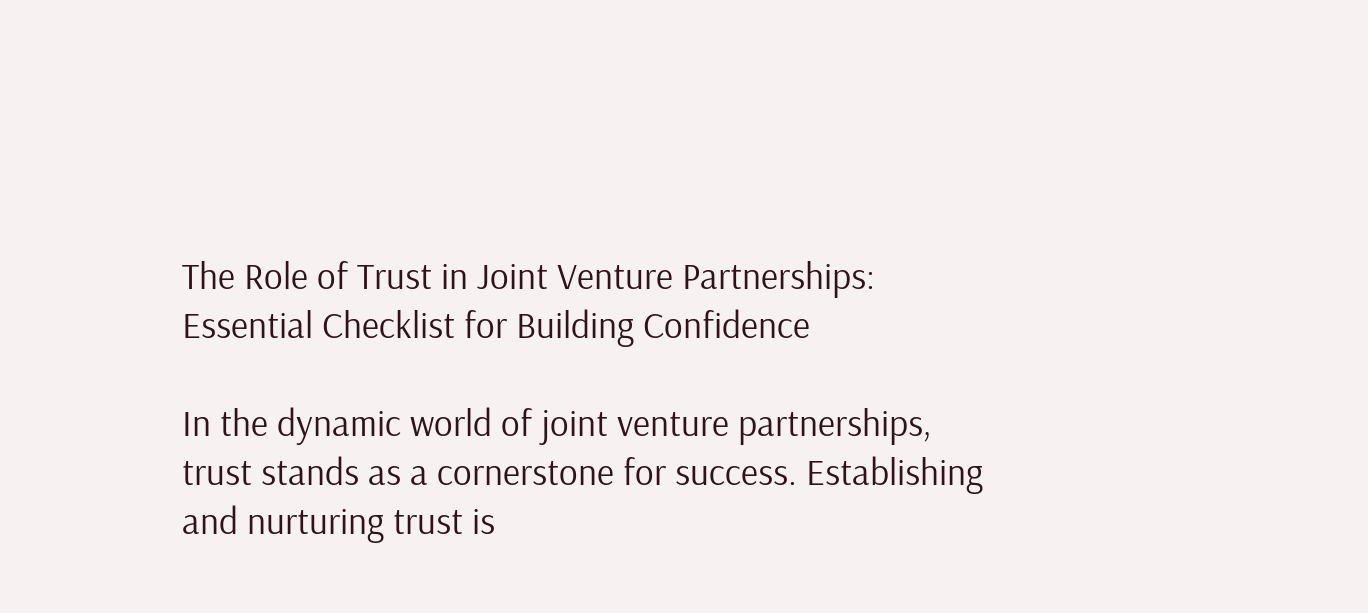The Role of Trust in Joint Venture Partnerships: Essential Checklist for Building Confidence

In the dynamic world of joint venture partnerships, trust stands as a cornerstone for success. Establishing and nurturing trust is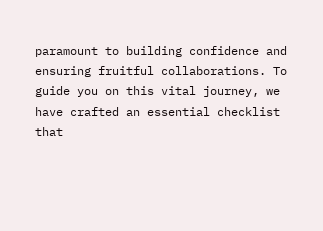paramount to building confidence and ensuring fruitful collaborations. To guide you on this vital journey, we have crafted an essential checklist that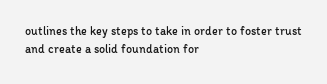outlines the key steps to take in order to foster trust and create a solid foundation for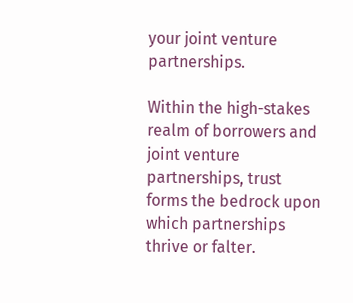your joint venture partnerships.

Within the high-stakes realm of borrowers and joint venture partnerships, trust forms the bedrock upon which partnerships thrive or falter.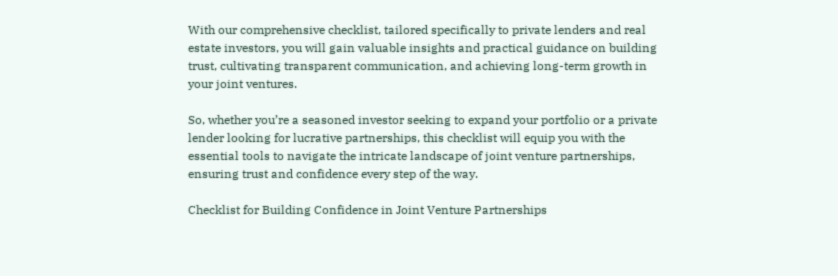With our comprehensive checklist, tailored specifically to private lenders and real estate investors, you will gain valuable insights and practical guidance on building trust, cultivating transparent communication, and achieving long-term growth in your joint ventures.

So, whether you’re a seasoned investor seeking to expand your portfolio or a private lender looking for lucrative partnerships, this checklist will equip you with the essential tools to navigate the intricate landscape of joint venture partnerships, ensuring trust and confidence every step of the way.

Checklist for Building Confidence in Joint Venture Partnerships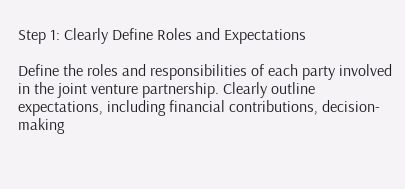Step 1: Clearly Define Roles and Expectations

Define the roles and responsibilities of each party involved in the joint venture partnership. Clearly outline expectations, including financial contributions, decision-making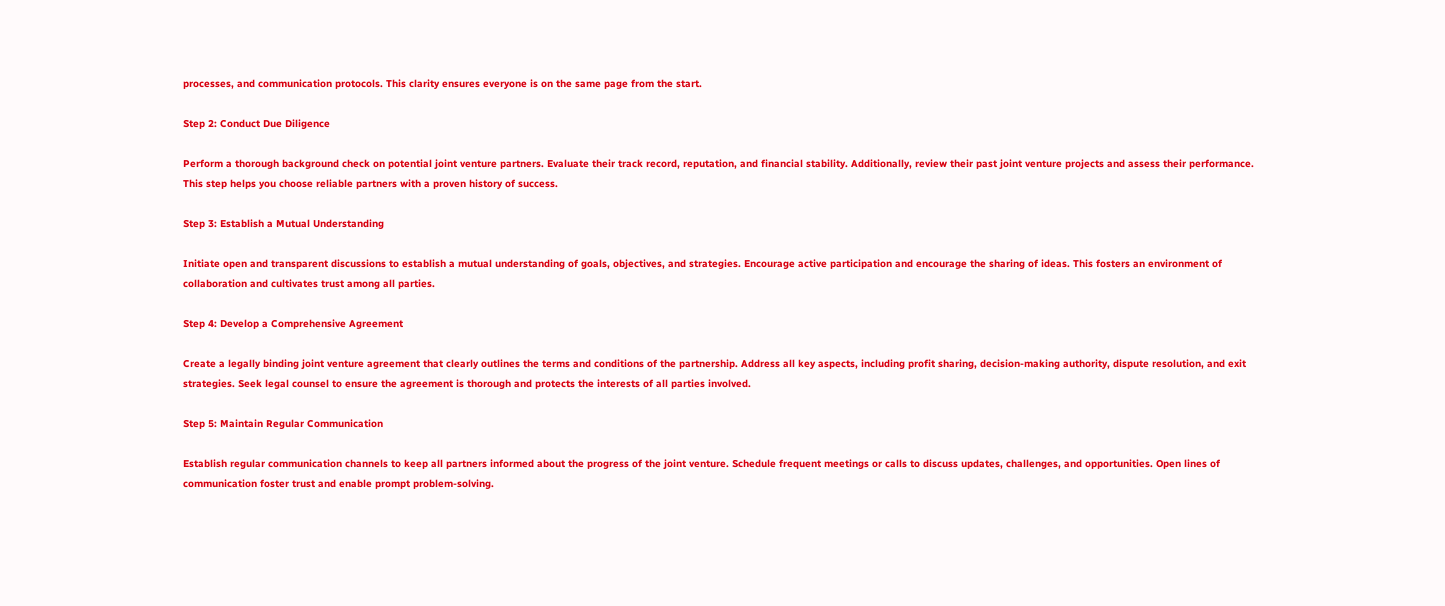processes, and communication protocols. This clarity ensures everyone is on the same page from the start.

Step 2: Conduct Due Diligence

Perform a thorough background check on potential joint venture partners. Evaluate their track record, reputation, and financial stability. Additionally, review their past joint venture projects and assess their performance. This step helps you choose reliable partners with a proven history of success.

Step 3: Establish a Mutual Understanding

Initiate open and transparent discussions to establish a mutual understanding of goals, objectives, and strategies. Encourage active participation and encourage the sharing of ideas. This fosters an environment of collaboration and cultivates trust among all parties.

Step 4: Develop a Comprehensive Agreement

Create a legally binding joint venture agreement that clearly outlines the terms and conditions of the partnership. Address all key aspects, including profit sharing, decision-making authority, dispute resolution, and exit strategies. Seek legal counsel to ensure the agreement is thorough and protects the interests of all parties involved.

Step 5: Maintain Regular Communication

Establish regular communication channels to keep all partners informed about the progress of the joint venture. Schedule frequent meetings or calls to discuss updates, challenges, and opportunities. Open lines of communication foster trust and enable prompt problem-solving.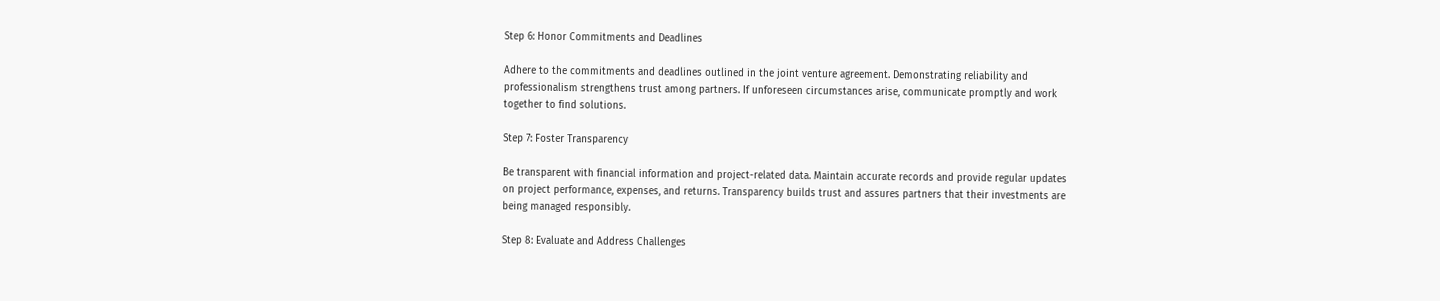Step 6: Honor Commitments and Deadlines

Adhere to the commitments and deadlines outlined in the joint venture agreement. Demonstrating reliability and professionalism strengthens trust among partners. If unforeseen circumstances arise, communicate promptly and work together to find solutions.

Step 7: Foster Transparency

Be transparent with financial information and project-related data. Maintain accurate records and provide regular updates on project performance, expenses, and returns. Transparency builds trust and assures partners that their investments are being managed responsibly.

Step 8: Evaluate and Address Challenges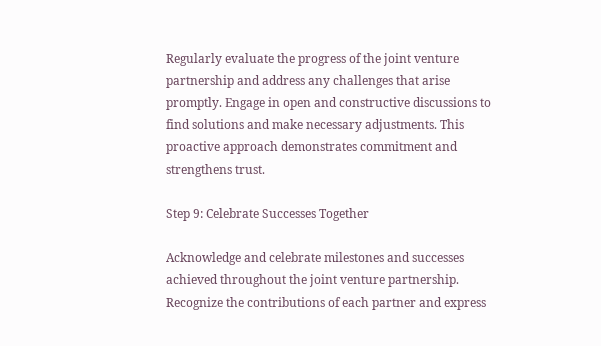Regularly evaluate the progress of the joint venture partnership and address any challenges that arise promptly. Engage in open and constructive discussions to find solutions and make necessary adjustments. This proactive approach demonstrates commitment and strengthens trust.

Step 9: Celebrate Successes Together

Acknowledge and celebrate milestones and successes achieved throughout the joint venture partnership. Recognize the contributions of each partner and express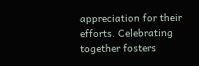appreciation for their efforts. Celebrating together fosters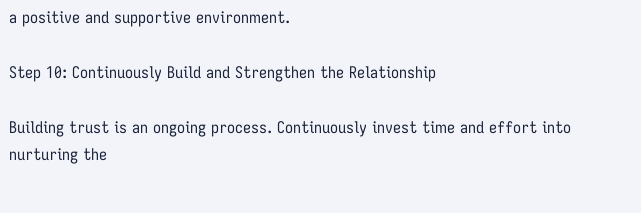a positive and supportive environment.

Step 10: Continuously Build and Strengthen the Relationship

Building trust is an ongoing process. Continuously invest time and effort into nurturing the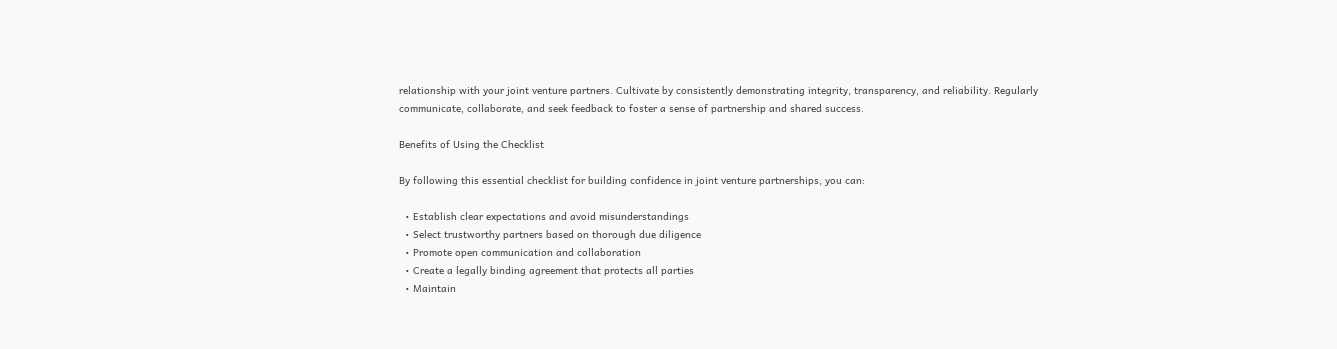relationship with your joint venture partners. Cultivate by consistently demonstrating integrity, transparency, and reliability. Regularly communicate, collaborate, and seek feedback to foster a sense of partnership and shared success.

Benefits of Using the Checklist

By following this essential checklist for building confidence in joint venture partnerships, you can:

  • Establish clear expectations and avoid misunderstandings
  • Select trustworthy partners based on thorough due diligence
  • Promote open communication and collaboration
  • Create a legally binding agreement that protects all parties
  • Maintain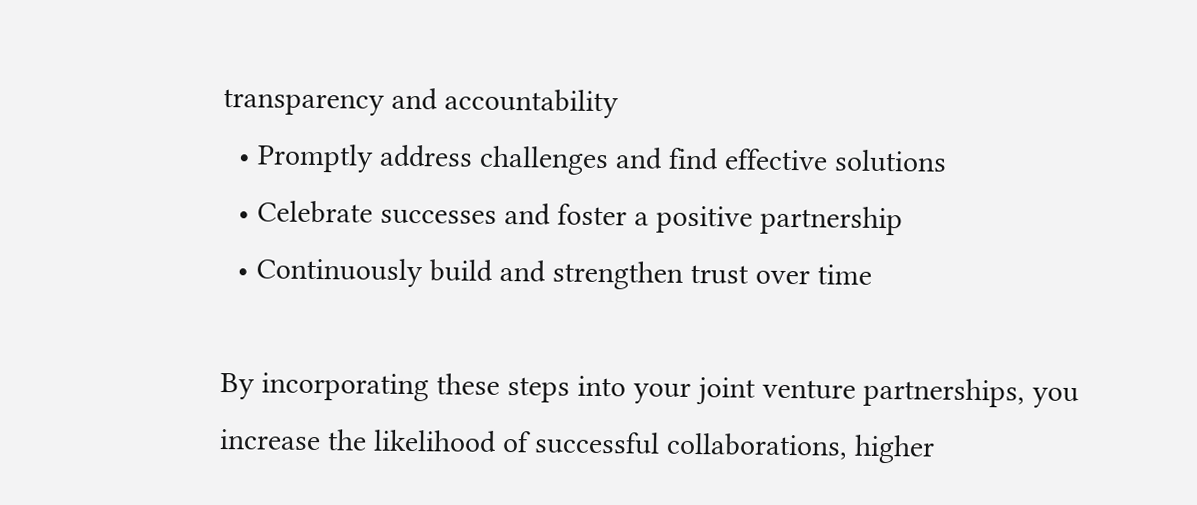transparency and accountability
  • Promptly address challenges and find effective solutions
  • Celebrate successes and foster a positive partnership
  • Continuously build and strengthen trust over time

By incorporating these steps into your joint venture partnerships, you increase the likelihood of successful collaborations, higher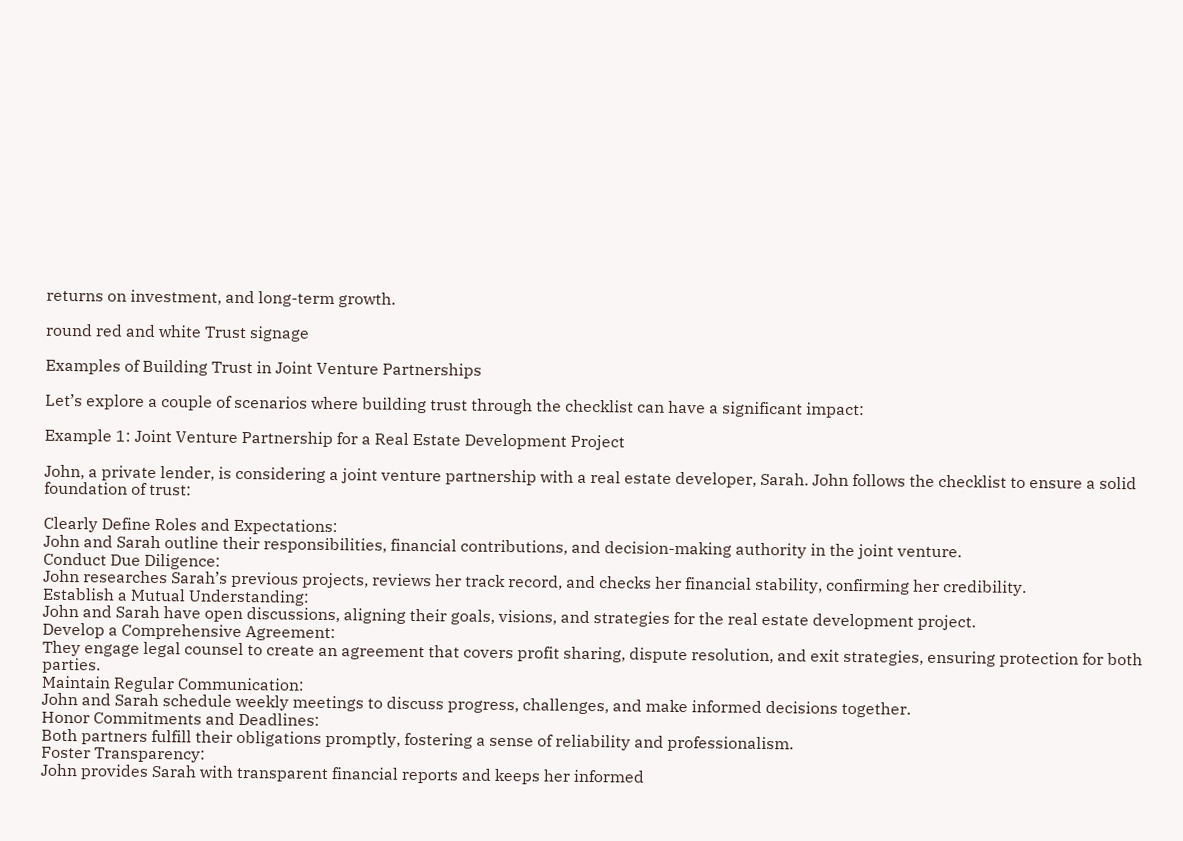returns on investment, and long-term growth.

round red and white Trust signage

Examples of Building Trust in Joint Venture Partnerships

Let’s explore a couple of scenarios where building trust through the checklist can have a significant impact:

Example 1: Joint Venture Partnership for a Real Estate Development Project

John, a private lender, is considering a joint venture partnership with a real estate developer, Sarah. John follows the checklist to ensure a solid foundation of trust:

Clearly Define Roles and Expectations:
John and Sarah outline their responsibilities, financial contributions, and decision-making authority in the joint venture.
Conduct Due Diligence:
John researches Sarah’s previous projects, reviews her track record, and checks her financial stability, confirming her credibility.
Establish a Mutual Understanding:
John and Sarah have open discussions, aligning their goals, visions, and strategies for the real estate development project.
Develop a Comprehensive Agreement:
They engage legal counsel to create an agreement that covers profit sharing, dispute resolution, and exit strategies, ensuring protection for both parties.
Maintain Regular Communication:
John and Sarah schedule weekly meetings to discuss progress, challenges, and make informed decisions together.
Honor Commitments and Deadlines:
Both partners fulfill their obligations promptly, fostering a sense of reliability and professionalism.
Foster Transparency:
John provides Sarah with transparent financial reports and keeps her informed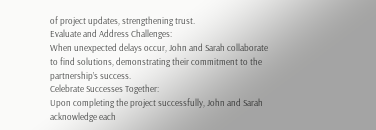of project updates, strengthening trust.
Evaluate and Address Challenges:
When unexpected delays occur, John and Sarah collaborate to find solutions, demonstrating their commitment to the partnership’s success.
Celebrate Successes Together:
Upon completing the project successfully, John and Sarah acknowledge each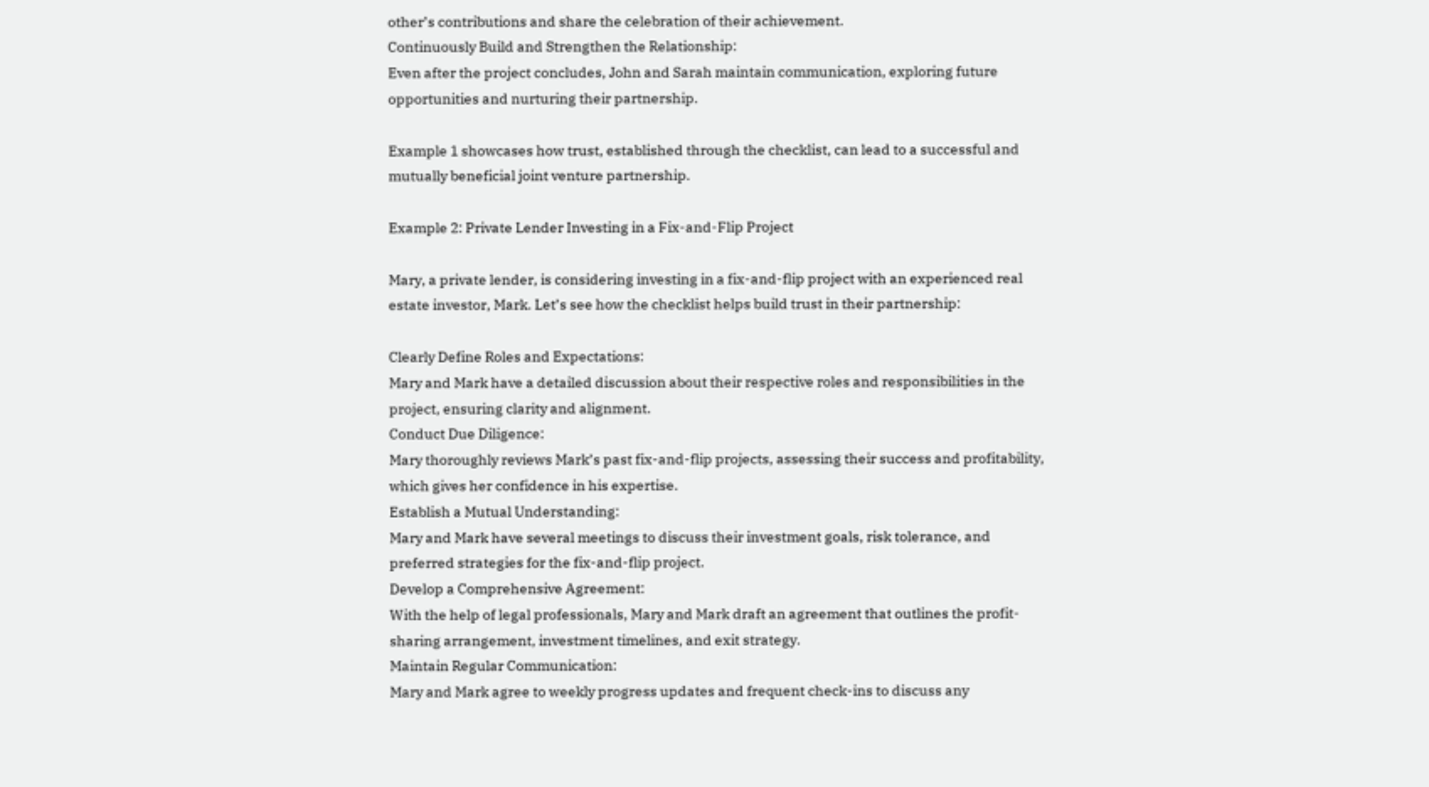other’s contributions and share the celebration of their achievement.
Continuously Build and Strengthen the Relationship:
Even after the project concludes, John and Sarah maintain communication, exploring future opportunities and nurturing their partnership.

Example 1 showcases how trust, established through the checklist, can lead to a successful and mutually beneficial joint venture partnership.

Example 2: Private Lender Investing in a Fix-and-Flip Project

Mary, a private lender, is considering investing in a fix-and-flip project with an experienced real estate investor, Mark. Let’s see how the checklist helps build trust in their partnership:

Clearly Define Roles and Expectations:
Mary and Mark have a detailed discussion about their respective roles and responsibilities in the project, ensuring clarity and alignment.
Conduct Due Diligence:
Mary thoroughly reviews Mark’s past fix-and-flip projects, assessing their success and profitability, which gives her confidence in his expertise.
Establish a Mutual Understanding:
Mary and Mark have several meetings to discuss their investment goals, risk tolerance, and preferred strategies for the fix-and-flip project.
Develop a Comprehensive Agreement:
With the help of legal professionals, Mary and Mark draft an agreement that outlines the profit-sharing arrangement, investment timelines, and exit strategy.
Maintain Regular Communication:
Mary and Mark agree to weekly progress updates and frequent check-ins to discuss any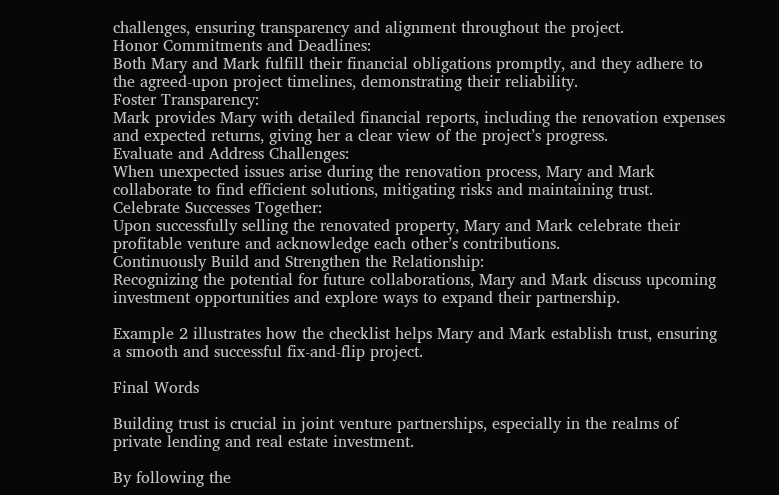challenges, ensuring transparency and alignment throughout the project.
Honor Commitments and Deadlines:
Both Mary and Mark fulfill their financial obligations promptly, and they adhere to the agreed-upon project timelines, demonstrating their reliability.
Foster Transparency:
Mark provides Mary with detailed financial reports, including the renovation expenses and expected returns, giving her a clear view of the project’s progress.
Evaluate and Address Challenges:
When unexpected issues arise during the renovation process, Mary and Mark collaborate to find efficient solutions, mitigating risks and maintaining trust.
Celebrate Successes Together:
Upon successfully selling the renovated property, Mary and Mark celebrate their profitable venture and acknowledge each other’s contributions.
Continuously Build and Strengthen the Relationship:
Recognizing the potential for future collaborations, Mary and Mark discuss upcoming investment opportunities and explore ways to expand their partnership.

Example 2 illustrates how the checklist helps Mary and Mark establish trust, ensuring a smooth and successful fix-and-flip project.

Final Words

Building trust is crucial in joint venture partnerships, especially in the realms of private lending and real estate investment.

By following the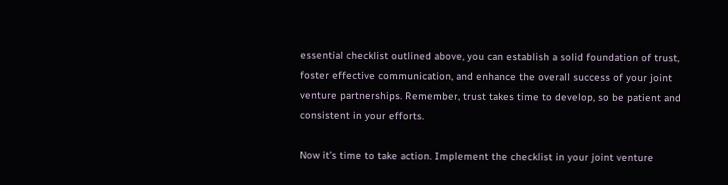essential checklist outlined above, you can establish a solid foundation of trust, foster effective communication, and enhance the overall success of your joint venture partnerships. Remember, trust takes time to develop, so be patient and consistent in your efforts.

Now it’s time to take action. Implement the checklist in your joint venture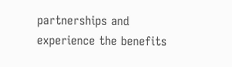partnerships and experience the benefits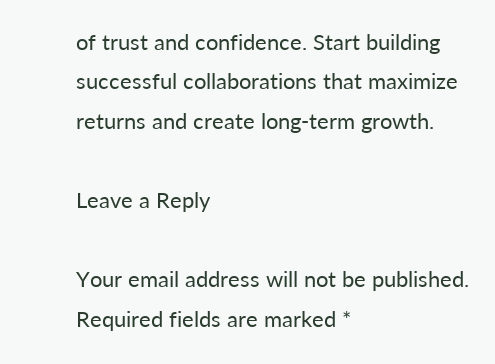of trust and confidence. Start building successful collaborations that maximize returns and create long-term growth.

Leave a Reply

Your email address will not be published. Required fields are marked *